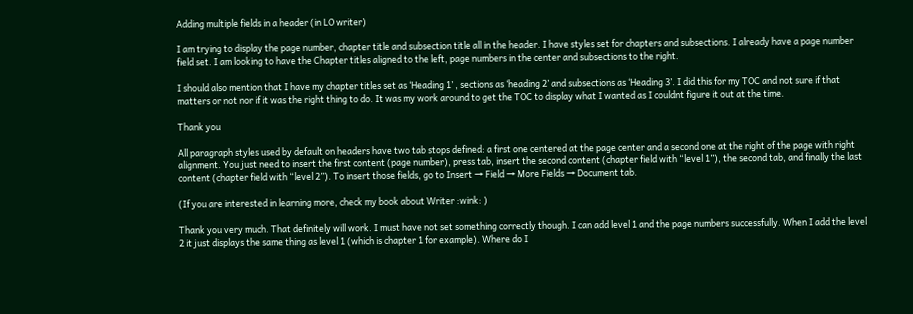Adding multiple fields in a header (in LO writer)

I am trying to display the page number, chapter title and subsection title all in the header. I have styles set for chapters and subsections. I already have a page number field set. I am looking to have the Chapter titles aligned to the left, page numbers in the center and subsections to the right.

I should also mention that I have my chapter titles set as ‘Heading 1’ , sections as ‘heading 2’ and subsections as ‘Heading 3’. I did this for my TOC and not sure if that matters or not nor if it was the right thing to do. It was my work around to get the TOC to display what I wanted as I couldnt figure it out at the time.

Thank you

All paragraph styles used by default on headers have two tab stops defined: a first one centered at the page center and a second one at the right of the page with right alignment. You just need to insert the first content (page number), press tab, insert the second content (chapter field with “level 1”), the second tab, and finally the last content (chapter field with “level 2”). To insert those fields, go to Insert → Field → More Fields → Document tab.

(If you are interested in learning more, check my book about Writer :wink: )

Thank you very much. That definitely will work. I must have not set something correctly though. I can add level 1 and the page numbers successfully. When I add the level 2 it just displays the same thing as level 1 (which is chapter 1 for example). Where do I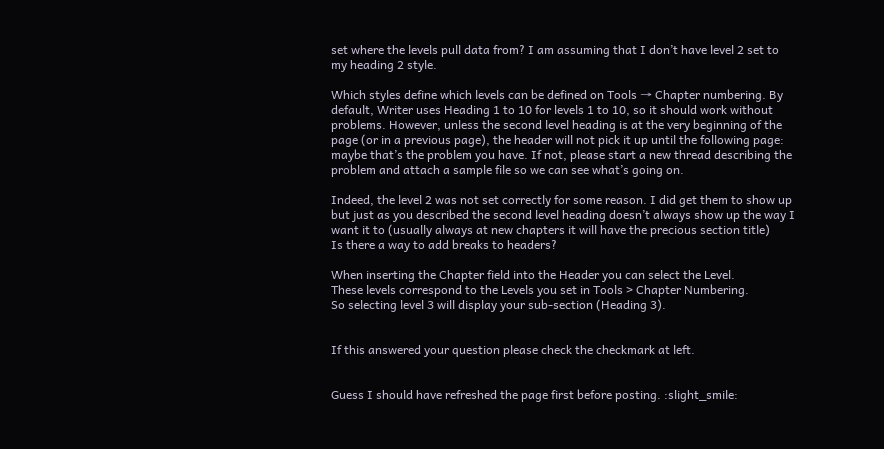set where the levels pull data from? I am assuming that I don’t have level 2 set to my heading 2 style.

Which styles define which levels can be defined on Tools → Chapter numbering. By default, Writer uses Heading 1 to 10 for levels 1 to 10, so it should work without problems. However, unless the second level heading is at the very beginning of the page (or in a previous page), the header will not pick it up until the following page: maybe that’s the problem you have. If not, please start a new thread describing the problem and attach a sample file so we can see what’s going on.

Indeed, the level 2 was not set correctly for some reason. I did get them to show up but just as you described the second level heading doesn’t always show up the way I want it to (usually always at new chapters it will have the precious section title)
Is there a way to add breaks to headers?

When inserting the Chapter field into the Header you can select the Level.
These levels correspond to the Levels you set in Tools > Chapter Numbering.
So selecting level 3 will display your sub-section (Heading 3).


If this answered your question please check the checkmark at left.


Guess I should have refreshed the page first before posting. :slight_smile: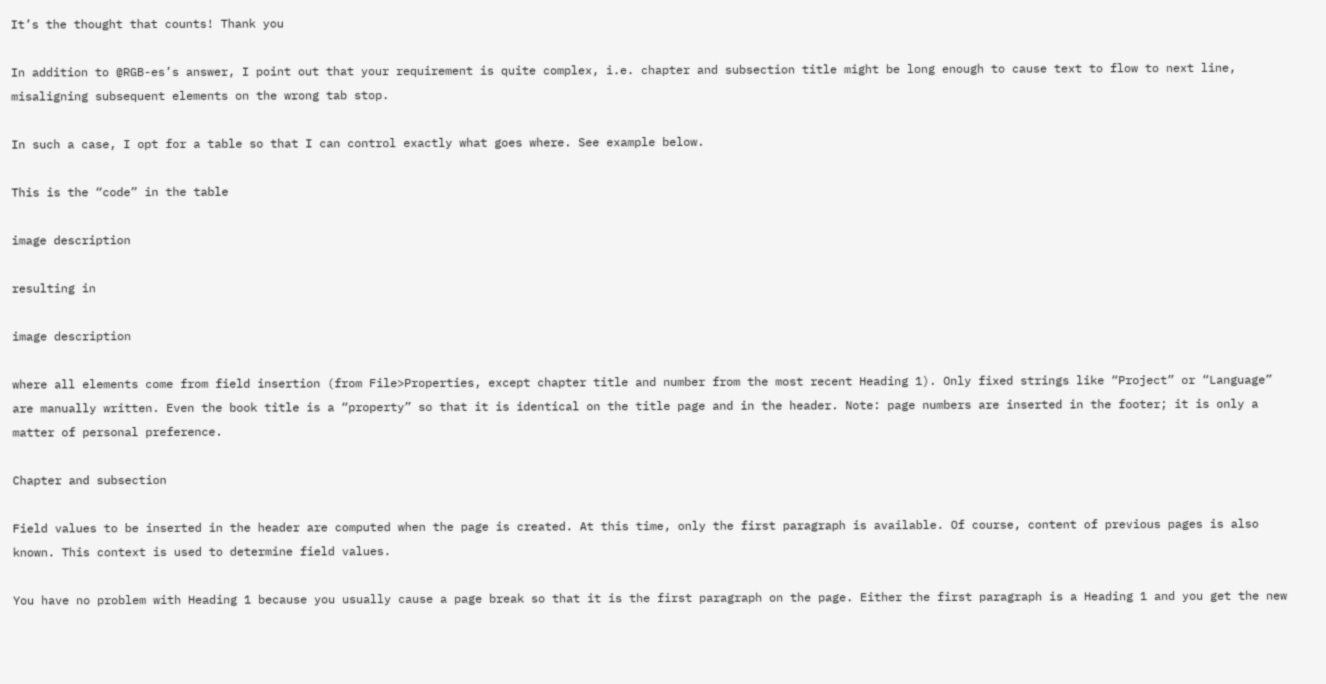It’s the thought that counts! Thank you

In addition to @RGB-es’s answer, I point out that your requirement is quite complex, i.e. chapter and subsection title might be long enough to cause text to flow to next line, misaligning subsequent elements on the wrong tab stop.

In such a case, I opt for a table so that I can control exactly what goes where. See example below.

This is the “code” in the table

image description

resulting in

image description

where all elements come from field insertion (from File>Properties, except chapter title and number from the most recent Heading 1). Only fixed strings like “Project” or “Language” are manually written. Even the book title is a “property” so that it is identical on the title page and in the header. Note: page numbers are inserted in the footer; it is only a matter of personal preference.

Chapter and subsection

Field values to be inserted in the header are computed when the page is created. At this time, only the first paragraph is available. Of course, content of previous pages is also known. This context is used to determine field values.

You have no problem with Heading 1 because you usually cause a page break so that it is the first paragraph on the page. Either the first paragraph is a Heading 1 and you get the new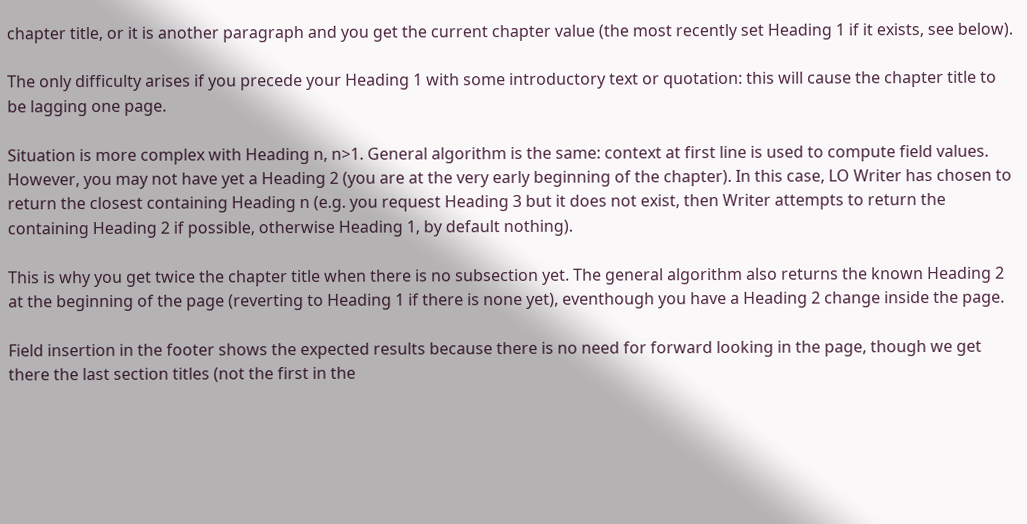chapter title, or it is another paragraph and you get the current chapter value (the most recently set Heading 1 if it exists, see below).

The only difficulty arises if you precede your Heading 1 with some introductory text or quotation: this will cause the chapter title to be lagging one page.

Situation is more complex with Heading n, n>1. General algorithm is the same: context at first line is used to compute field values. However, you may not have yet a Heading 2 (you are at the very early beginning of the chapter). In this case, LO Writer has chosen to return the closest containing Heading n (e.g. you request Heading 3 but it does not exist, then Writer attempts to return the containing Heading 2 if possible, otherwise Heading 1, by default nothing).

This is why you get twice the chapter title when there is no subsection yet. The general algorithm also returns the known Heading 2 at the beginning of the page (reverting to Heading 1 if there is none yet), eventhough you have a Heading 2 change inside the page.

Field insertion in the footer shows the expected results because there is no need for forward looking in the page, though we get there the last section titles (not the first in the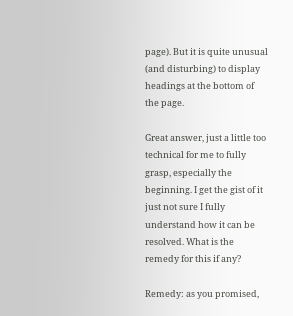page). But it is quite unusual (and disturbing) to display headings at the bottom of the page.

Great answer, just a little too technical for me to fully grasp, especially the beginning. I get the gist of it just not sure I fully understand how it can be resolved. What is the remedy for this if any?

Remedy: as you promised,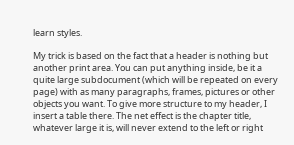learn styles.

My trick is based on the fact that a header is nothing but another print area. You can put anything inside, be it a quite large subdocument (which will be repeated on every page) with as many paragraphs, frames, pictures or other objects you want. To give more structure to my header, I insert a table there. The net effect is the chapter title, whatever large it is, will never extend to the left or right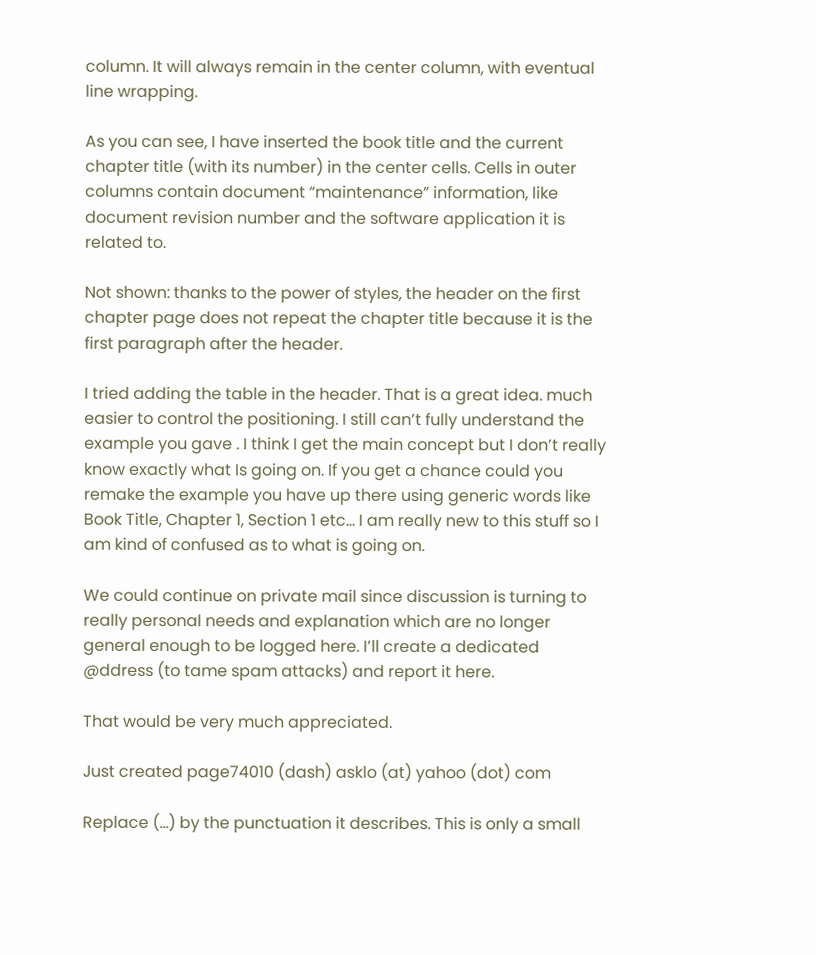column. It will always remain in the center column, with eventual line wrapping.

As you can see, I have inserted the book title and the current chapter title (with its number) in the center cells. Cells in outer columns contain document “maintenance” information, like document revision number and the software application it is related to.

Not shown: thanks to the power of styles, the header on the first chapter page does not repeat the chapter title because it is the first paragraph after the header.

I tried adding the table in the header. That is a great idea. much easier to control the positioning. I still can’t fully understand the example you gave . I think I get the main concept but I don’t really know exactly what Is going on. If you get a chance could you remake the example you have up there using generic words like Book Title, Chapter 1, Section 1 etc… I am really new to this stuff so I am kind of confused as to what is going on.

We could continue on private mail since discussion is turning to really personal needs and explanation which are no longer general enough to be logged here. I’ll create a dedicated @ddress (to tame spam attacks) and report it here.

That would be very much appreciated.

Just created page74010 (dash) asklo (at) yahoo (dot) com

Replace (…) by the punctuation it describes. This is only a small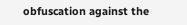obfuscation against the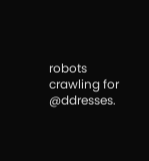robots crawling for @ddresses.